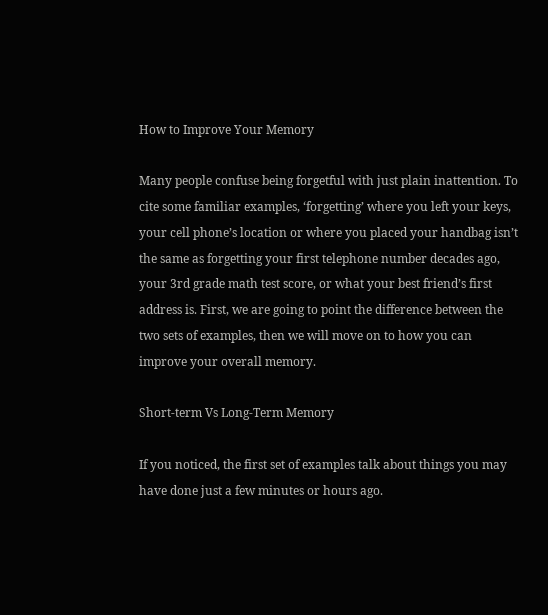How to Improve Your Memory

Many people confuse being forgetful with just plain inattention. To cite some familiar examples, ‘forgetting’ where you left your keys, your cell phone’s location or where you placed your handbag isn’t the same as forgetting your first telephone number decades ago, your 3rd grade math test score, or what your best friend’s first address is. First, we are going to point the difference between the two sets of examples, then we will move on to how you can improve your overall memory.

Short-term Vs Long-Term Memory

If you noticed, the first set of examples talk about things you may have done just a few minutes or hours ago.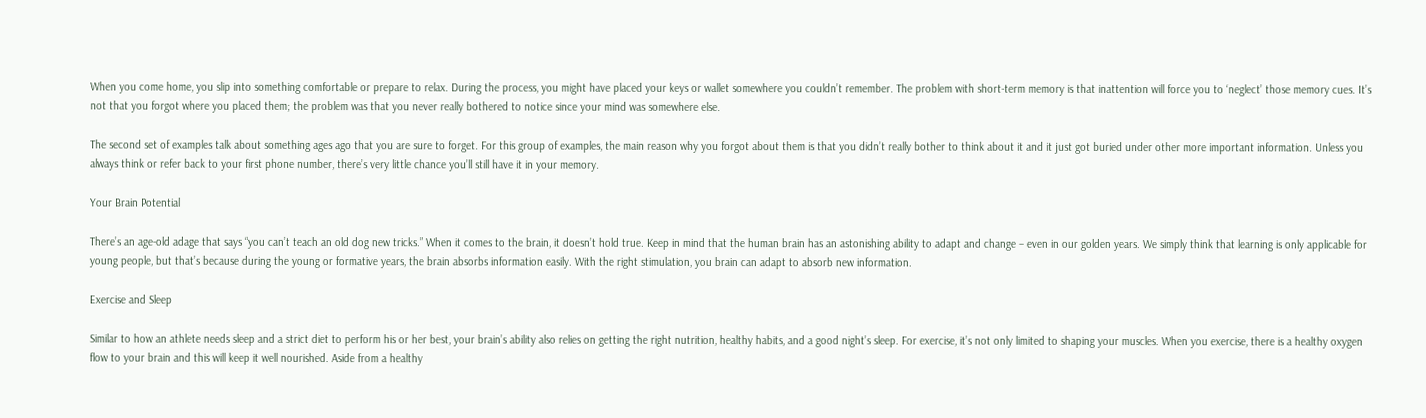When you come home, you slip into something comfortable or prepare to relax. During the process, you might have placed your keys or wallet somewhere you couldn’t remember. The problem with short-term memory is that inattention will force you to ‘neglect’ those memory cues. It’s not that you forgot where you placed them; the problem was that you never really bothered to notice since your mind was somewhere else.

The second set of examples talk about something ages ago that you are sure to forget. For this group of examples, the main reason why you forgot about them is that you didn’t really bother to think about it and it just got buried under other more important information. Unless you always think or refer back to your first phone number, there’s very little chance you’ll still have it in your memory.

Your Brain Potential

There’s an age-old adage that says “you can’t teach an old dog new tricks.” When it comes to the brain, it doesn’t hold true. Keep in mind that the human brain has an astonishing ability to adapt and change – even in our golden years. We simply think that learning is only applicable for young people, but that’s because during the young or formative years, the brain absorbs information easily. With the right stimulation, you brain can adapt to absorb new information.

Exercise and Sleep

Similar to how an athlete needs sleep and a strict diet to perform his or her best, your brain’s ability also relies on getting the right nutrition, healthy habits, and a good night’s sleep. For exercise, it’s not only limited to shaping your muscles. When you exercise, there is a healthy oxygen flow to your brain and this will keep it well nourished. Aside from a healthy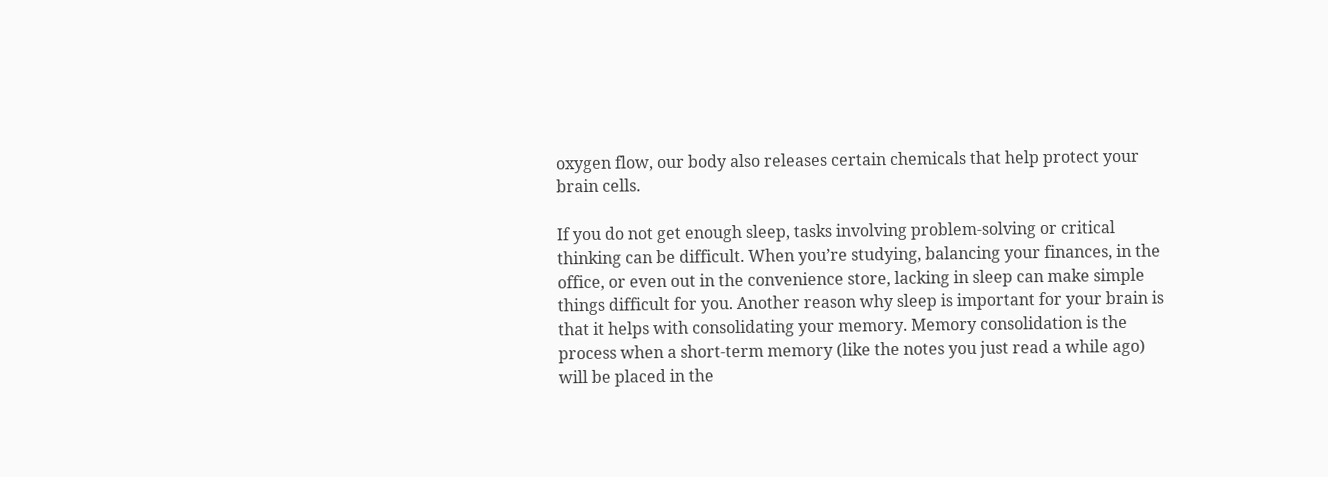oxygen flow, our body also releases certain chemicals that help protect your brain cells.

If you do not get enough sleep, tasks involving problem-solving or critical thinking can be difficult. When you’re studying, balancing your finances, in the office, or even out in the convenience store, lacking in sleep can make simple things difficult for you. Another reason why sleep is important for your brain is that it helps with consolidating your memory. Memory consolidation is the process when a short-term memory (like the notes you just read a while ago) will be placed in the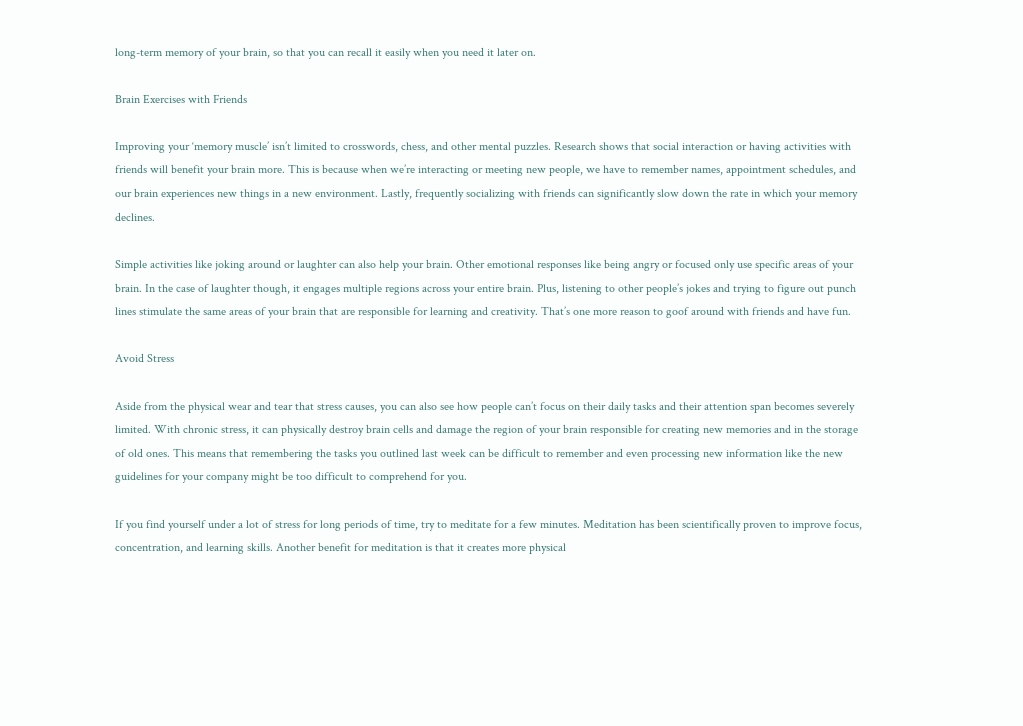long-term memory of your brain, so that you can recall it easily when you need it later on.

Brain Exercises with Friends

Improving your ‘memory muscle’ isn’t limited to crosswords, chess, and other mental puzzles. Research shows that social interaction or having activities with friends will benefit your brain more. This is because when we’re interacting or meeting new people, we have to remember names, appointment schedules, and our brain experiences new things in a new environment. Lastly, frequently socializing with friends can significantly slow down the rate in which your memory declines.

Simple activities like joking around or laughter can also help your brain. Other emotional responses like being angry or focused only use specific areas of your brain. In the case of laughter though, it engages multiple regions across your entire brain. Plus, listening to other people’s jokes and trying to figure out punch lines stimulate the same areas of your brain that are responsible for learning and creativity. That’s one more reason to goof around with friends and have fun.

Avoid Stress

Aside from the physical wear and tear that stress causes, you can also see how people can’t focus on their daily tasks and their attention span becomes severely limited. With chronic stress, it can physically destroy brain cells and damage the region of your brain responsible for creating new memories and in the storage of old ones. This means that remembering the tasks you outlined last week can be difficult to remember and even processing new information like the new guidelines for your company might be too difficult to comprehend for you.

If you find yourself under a lot of stress for long periods of time, try to meditate for a few minutes. Meditation has been scientifically proven to improve focus, concentration, and learning skills. Another benefit for meditation is that it creates more physical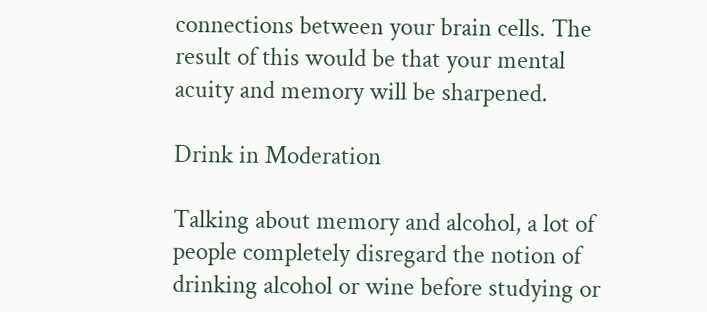connections between your brain cells. The result of this would be that your mental acuity and memory will be sharpened.

Drink in Moderation

Talking about memory and alcohol, a lot of people completely disregard the notion of drinking alcohol or wine before studying or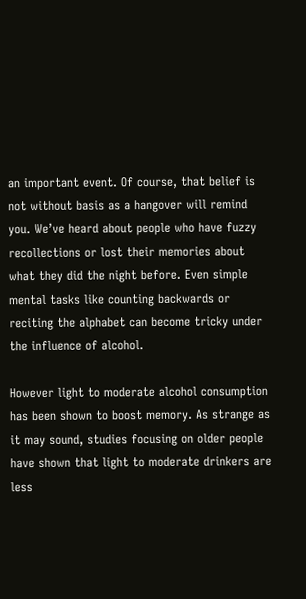an important event. Of course, that belief is not without basis as a hangover will remind you. We’ve heard about people who have fuzzy recollections or lost their memories about what they did the night before. Even simple mental tasks like counting backwards or reciting the alphabet can become tricky under the influence of alcohol.

However light to moderate alcohol consumption has been shown to boost memory. As strange as it may sound, studies focusing on older people have shown that light to moderate drinkers are less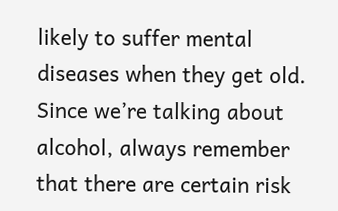likely to suffer mental diseases when they get old. Since we’re talking about alcohol, always remember that there are certain risk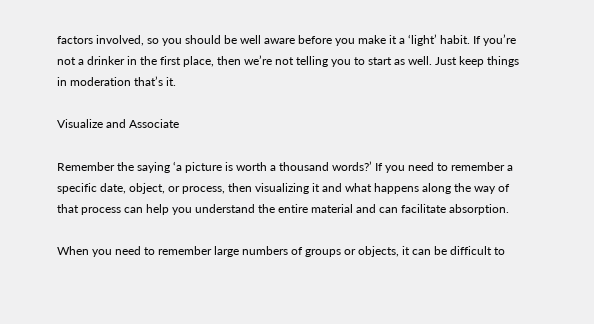factors involved, so you should be well aware before you make it a ‘light’ habit. If you’re not a drinker in the first place, then we’re not telling you to start as well. Just keep things in moderation that’s it.

Visualize and Associate

Remember the saying ‘a picture is worth a thousand words?’ If you need to remember a specific date, object, or process, then visualizing it and what happens along the way of that process can help you understand the entire material and can facilitate absorption.

When you need to remember large numbers of groups or objects, it can be difficult to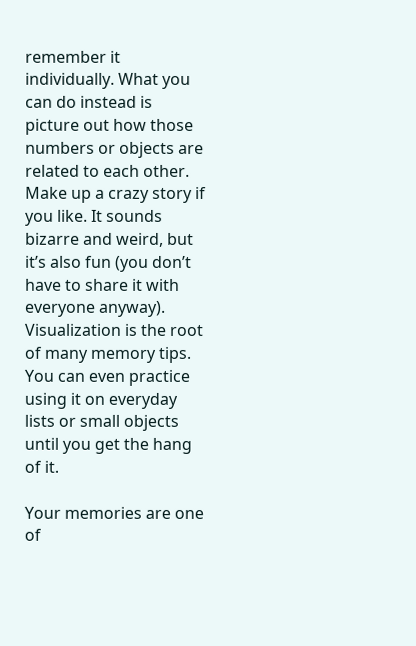remember it individually. What you can do instead is picture out how those numbers or objects are related to each other. Make up a crazy story if you like. It sounds bizarre and weird, but it’s also fun (you don’t have to share it with everyone anyway). Visualization is the root of many memory tips. You can even practice using it on everyday lists or small objects until you get the hang of it.

Your memories are one of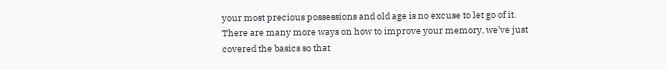your most precious possessions and old age is no excuse to let go of it. There are many more ways on how to improve your memory, we’ve just covered the basics so that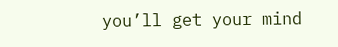you’ll get your mind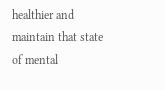healthier and maintain that state of mental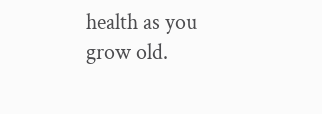health as you grow old.